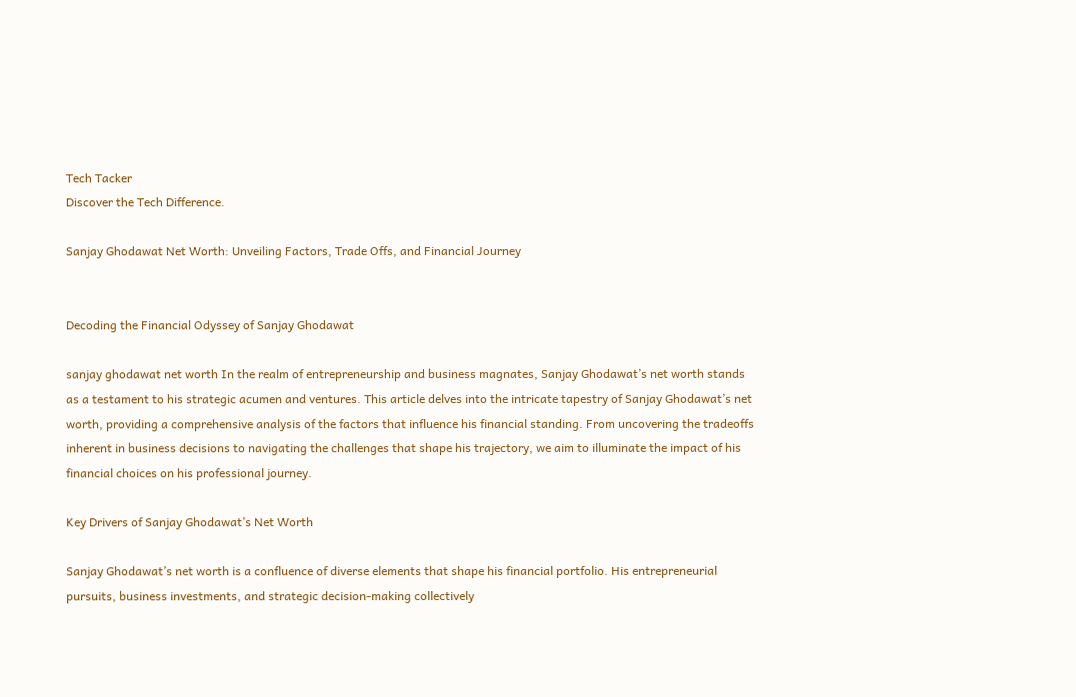Tech Tacker
Discover the Tech Difference.

Sanjay Ghodawat Net Worth: Unveiling Factors, Trade Offs, and Financial Journey


Decoding the Financial Odyssey of Sanjay Ghodawat

sanjay ghodawat net worth In the realm of entrepreneurship and business magnates, Sanjay Ghodawat’s net worth stands as a testament to his strategic acumen and ventures. This article delves into the intricate tapestry of Sanjay Ghodawat’s net worth, providing a comprehensive analysis of the factors that influence his financial standing. From uncovering the tradeoffs inherent in business decisions to navigating the challenges that shape his trajectory, we aim to illuminate the impact of his financial choices on his professional journey.

Key Drivers of Sanjay Ghodawat’s Net Worth

Sanjay Ghodawat’s net worth is a confluence of diverse elements that shape his financial portfolio. His entrepreneurial pursuits, business investments, and strategic decision-making collectively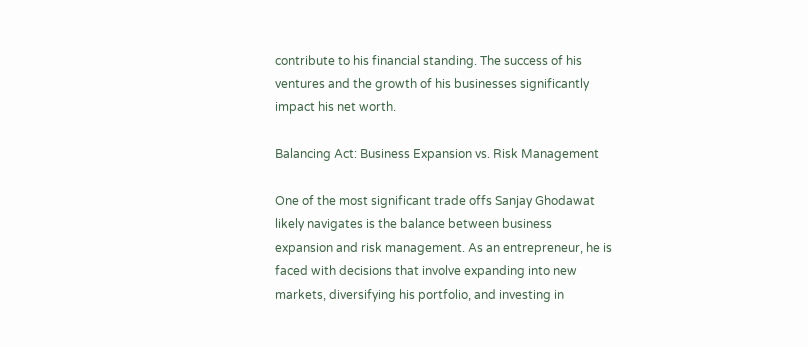contribute to his financial standing. The success of his ventures and the growth of his businesses significantly impact his net worth.

Balancing Act: Business Expansion vs. Risk Management

One of the most significant trade offs Sanjay Ghodawat likely navigates is the balance between business expansion and risk management. As an entrepreneur, he is faced with decisions that involve expanding into new markets, diversifying his portfolio, and investing in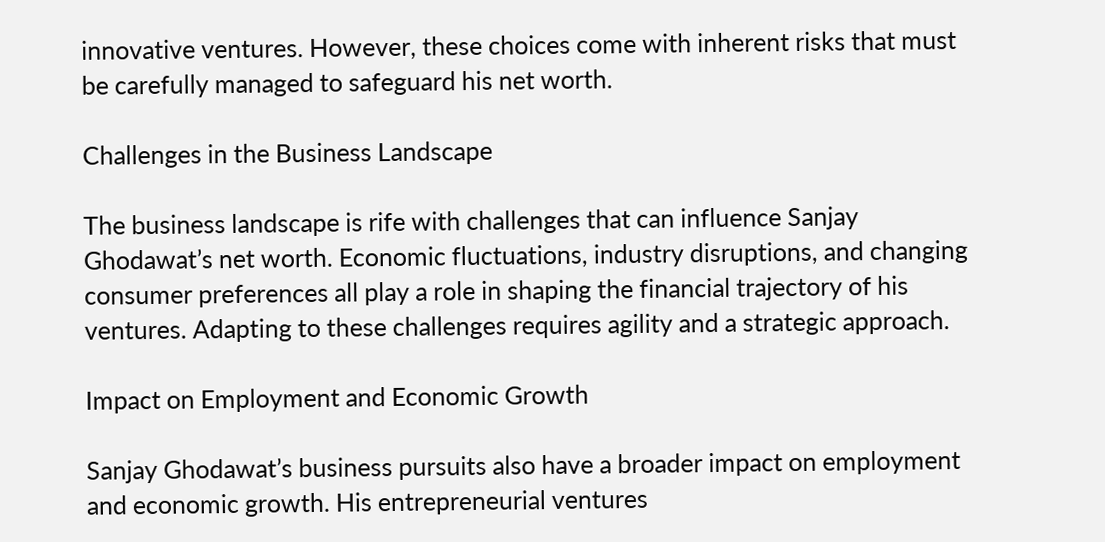innovative ventures. However, these choices come with inherent risks that must be carefully managed to safeguard his net worth.

Challenges in the Business Landscape

The business landscape is rife with challenges that can influence Sanjay Ghodawat’s net worth. Economic fluctuations, industry disruptions, and changing consumer preferences all play a role in shaping the financial trajectory of his ventures. Adapting to these challenges requires agility and a strategic approach.

Impact on Employment and Economic Growth

Sanjay Ghodawat’s business pursuits also have a broader impact on employment and economic growth. His entrepreneurial ventures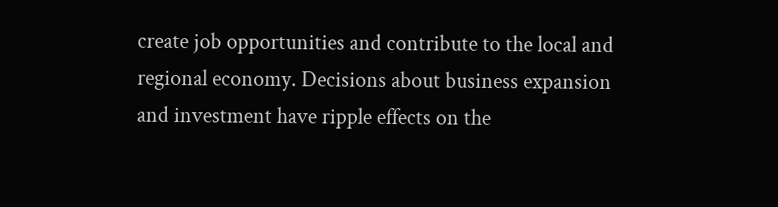create job opportunities and contribute to the local and regional economy. Decisions about business expansion and investment have ripple effects on the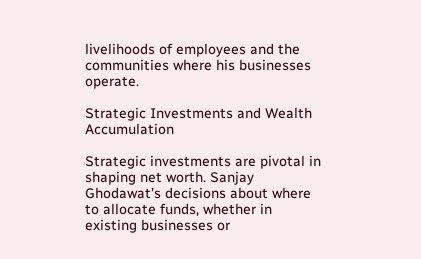livelihoods of employees and the communities where his businesses operate.

Strategic Investments and Wealth Accumulation

Strategic investments are pivotal in shaping net worth. Sanjay Ghodawat’s decisions about where to allocate funds, whether in existing businesses or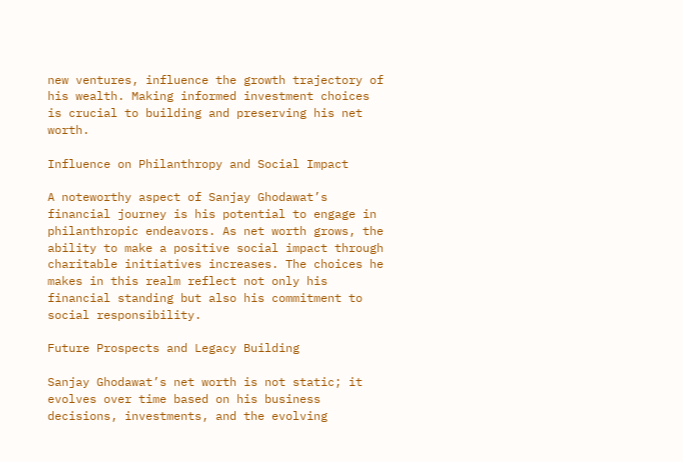new ventures, influence the growth trajectory of his wealth. Making informed investment choices is crucial to building and preserving his net worth.

Influence on Philanthropy and Social Impact

A noteworthy aspect of Sanjay Ghodawat’s financial journey is his potential to engage in philanthropic endeavors. As net worth grows, the ability to make a positive social impact through charitable initiatives increases. The choices he makes in this realm reflect not only his financial standing but also his commitment to social responsibility.

Future Prospects and Legacy Building

Sanjay Ghodawat’s net worth is not static; it evolves over time based on his business decisions, investments, and the evolving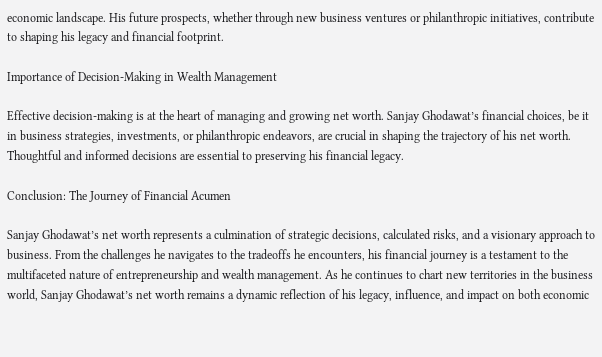economic landscape. His future prospects, whether through new business ventures or philanthropic initiatives, contribute to shaping his legacy and financial footprint.

Importance of Decision-Making in Wealth Management

Effective decision-making is at the heart of managing and growing net worth. Sanjay Ghodawat’s financial choices, be it in business strategies, investments, or philanthropic endeavors, are crucial in shaping the trajectory of his net worth. Thoughtful and informed decisions are essential to preserving his financial legacy.

Conclusion: The Journey of Financial Acumen

Sanjay Ghodawat’s net worth represents a culmination of strategic decisions, calculated risks, and a visionary approach to business. From the challenges he navigates to the tradeoffs he encounters, his financial journey is a testament to the multifaceted nature of entrepreneurship and wealth management. As he continues to chart new territories in the business world, Sanjay Ghodawat’s net worth remains a dynamic reflection of his legacy, influence, and impact on both economic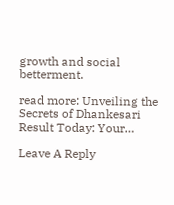growth and social betterment.

read more: Unveiling the Secrets of Dhankesari Result Today: Your…

Leave A Reply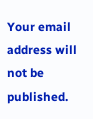Your email address will not be published.